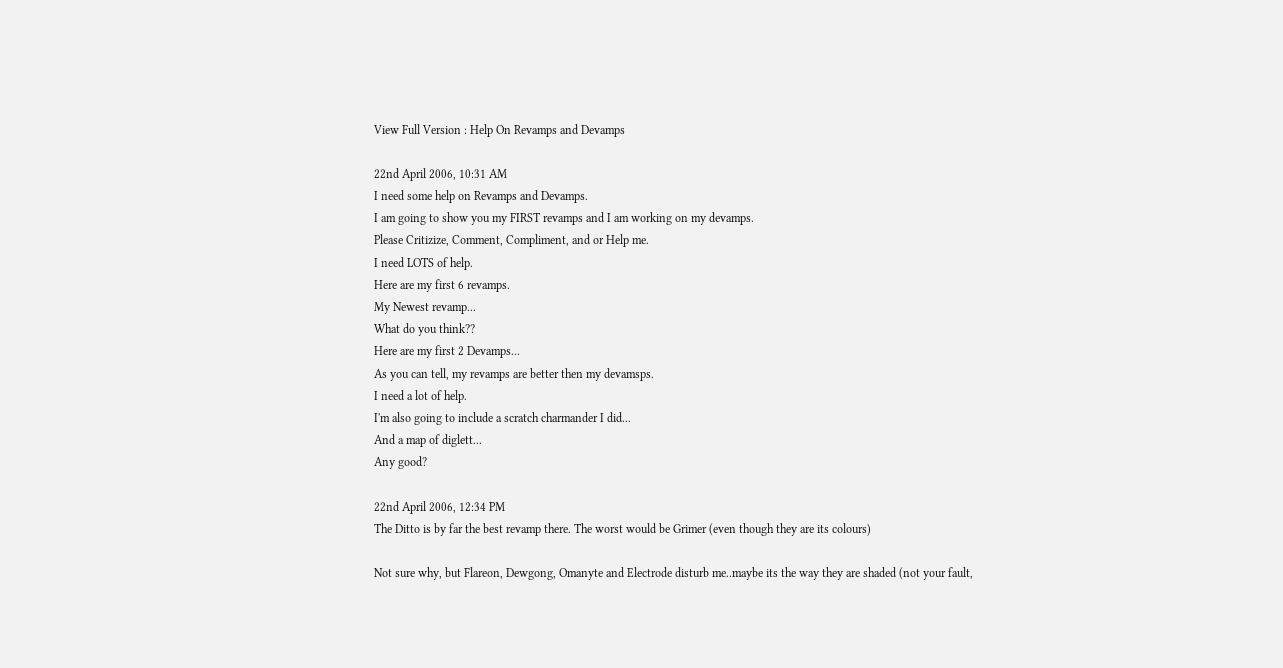View Full Version : Help On Revamps and Devamps

22nd April 2006, 10:31 AM
I need some help on Revamps and Devamps.
I am going to show you my FIRST revamps and I am working on my devamps.
Please Critizize, Comment, Compliment, and or Help me.
I need LOTS of help.
Here are my first 6 revamps.
My Newest revamp...
What do you think??
Here are my first 2 Devamps...
As you can tell, my revamps are better then my devamsps.
I need a lot of help.
I'm also going to include a scratch charmander I did...
And a map of diglett...
Any good?

22nd April 2006, 12:34 PM
The Ditto is by far the best revamp there. The worst would be Grimer (even though they are its colours)

Not sure why, but Flareon, Dewgong, Omanyte and Electrode disturb me..maybe its the way they are shaded (not your fault,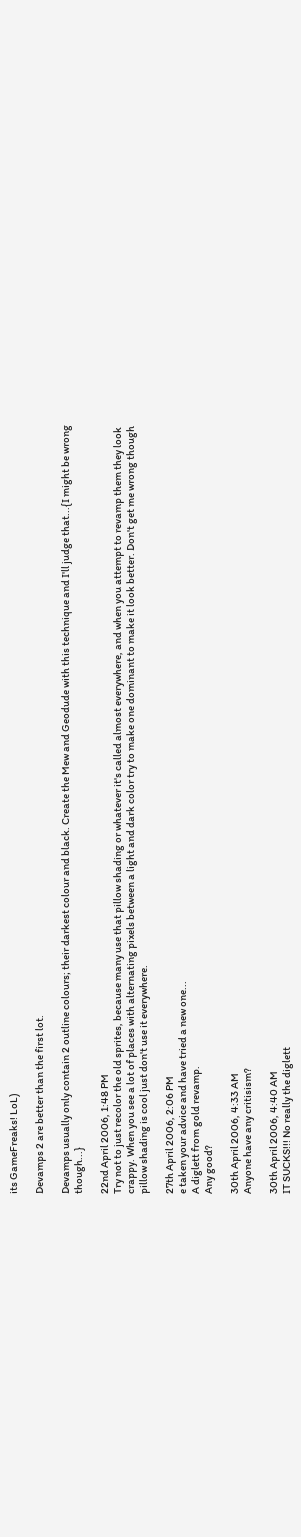its GameFreaks! LoL)

Devamps 2 are better than the first lot.

Devamps usually only contain 2 outline colours; their darkest colour and black. Create the Mew and Geodude with this technique and I'll judge that...{I might be wrong though...}

22nd April 2006, 1:48 PM
Try not to just recolor the old sprites, because many use that pillow shading or whatever it's called almost everywhere, and when you attempt to revamp them they look crappy. When you see a lot of places with alternating pixels between a light and dark color try to make one dominant to make it look better. Don't get me wrong though pillow shading is cool just don't use it everywhere.

27th April 2006, 2:06 PM
e taken your advice and have tried a new one...
A diglett from gold revamp.
Any good?

30th April 2006, 4:33 AM
Anyone have any critisism?

30th April 2006, 4:40 AM
IT SUCKS!!! No really the diglett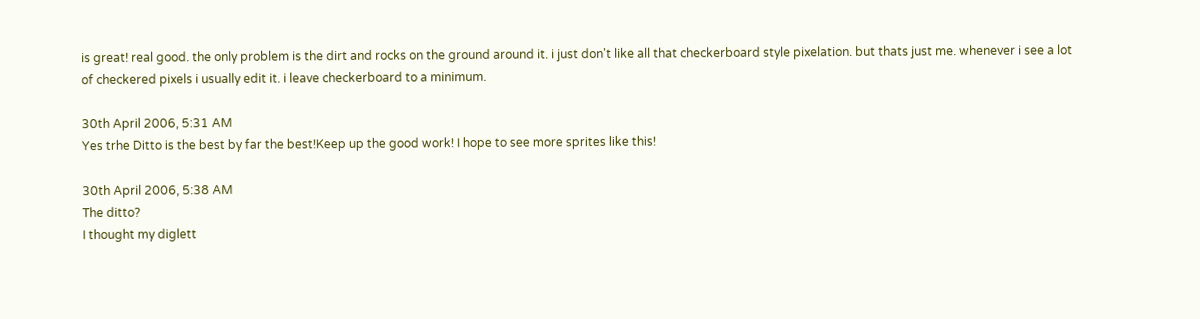is great! real good. the only problem is the dirt and rocks on the ground around it. i just don't like all that checkerboard style pixelation. but thats just me. whenever i see a lot of checkered pixels i usually edit it. i leave checkerboard to a minimum.

30th April 2006, 5:31 AM
Yes trhe Ditto is the best by far the best!Keep up the good work! I hope to see more sprites like this!

30th April 2006, 5:38 AM
The ditto?
I thought my diglett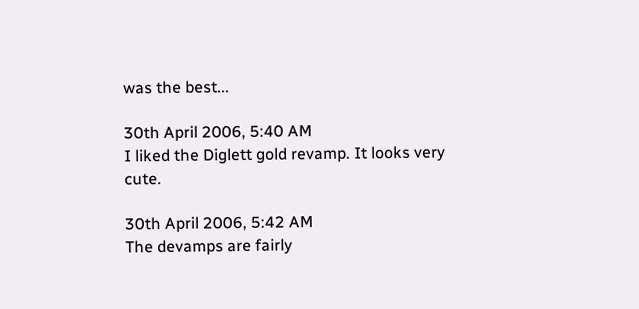was the best...

30th April 2006, 5:40 AM
I liked the Diglett gold revamp. It looks very cute.

30th April 2006, 5:42 AM
The devamps are fairly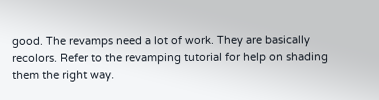good. The revamps need a lot of work. They are basically recolors. Refer to the revamping tutorial for help on shading them the right way.